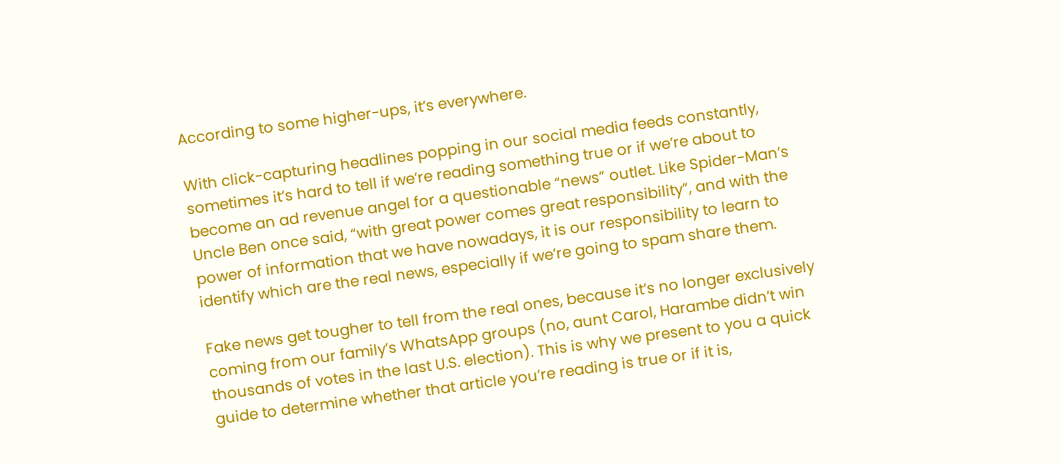According to some higher-ups, it’s everywhere.

With click-capturing headlines popping in our social media feeds constantly, sometimes it’s hard to tell if we’re reading something true or if we’re about to become an ad revenue angel for a questionable “news” outlet. Like Spider-Man’s Uncle Ben once said, “with great power comes great responsibility”, and with the power of information that we have nowadays, it is our responsibility to learn to identify which are the real news, especially if we’re going to spam share them.

Fake news get tougher to tell from the real ones, because it’s no longer exclusively coming from our family’s WhatsApp groups (no, aunt Carol, Harambe didn’t win thousands of votes in the last U.S. election). This is why we present to you a quick guide to determine whether that article you’re reading is true or if it is,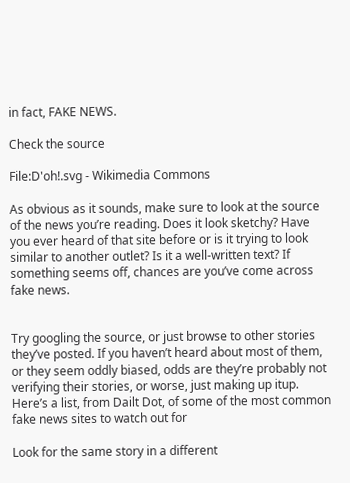in fact, FAKE NEWS.

Check the source

File:D'oh!.svg - Wikimedia Commons

As obvious as it sounds, make sure to look at the source of the news you’re reading. Does it look sketchy? Have you ever heard of that site before or is it trying to look similar to another outlet? Is it a well-written text? If something seems off, chances are you’ve come across fake news.


Try googling the source, or just browse to other stories they’ve posted. If you haven’t heard about most of them, or they seem oddly biased, odds are they’re probably not verifying their stories, or worse, just making up itup. Here’s a list, from Dailt Dot, of some of the most common fake news sites to watch out for

Look for the same story in a different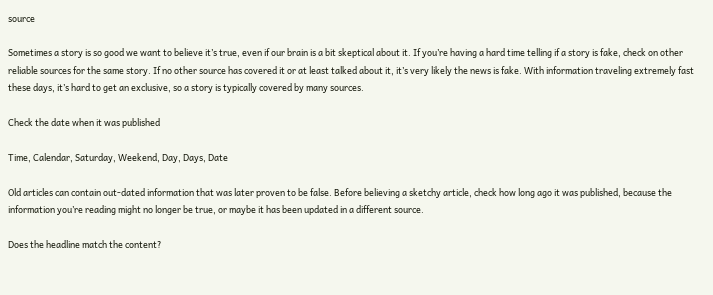source

Sometimes a story is so good we want to believe it’s true, even if our brain is a bit skeptical about it. If you’re having a hard time telling if a story is fake, check on other reliable sources for the same story. If no other source has covered it or at least talked about it, it’s very likely the news is fake. With information traveling extremely fast these days, it’s hard to get an exclusive, so a story is typically covered by many sources.

Check the date when it was published

Time, Calendar, Saturday, Weekend, Day, Days, Date

Old articles can contain out-dated information that was later proven to be false. Before believing a sketchy article, check how long ago it was published, because the information you’re reading might no longer be true, or maybe it has been updated in a different source.

Does the headline match the content?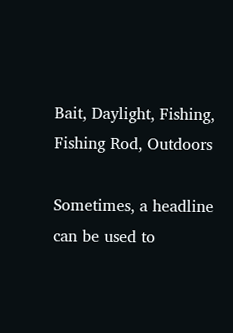Bait, Daylight, Fishing, Fishing Rod, Outdoors

Sometimes, a headline can be used to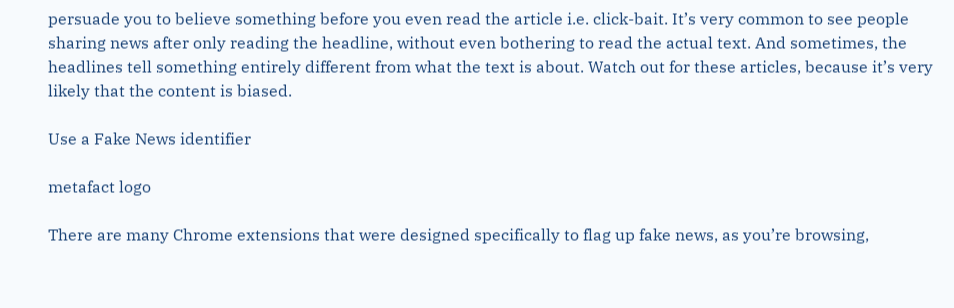persuade you to believe something before you even read the article i.e. click-bait. It’s very common to see people sharing news after only reading the headline, without even bothering to read the actual text. And sometimes, the headlines tell something entirely different from what the text is about. Watch out for these articles, because it’s very likely that the content is biased.

Use a Fake News identifier

metafact logo

There are many Chrome extensions that were designed specifically to flag up fake news, as you’re browsing,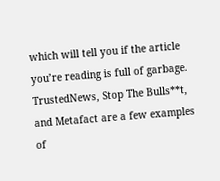which will tell you if the article you’re reading is full of garbage. TrustedNews, Stop The Bulls**t, and Metafact are a few examples of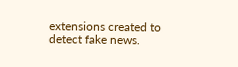extensions created to detect fake news.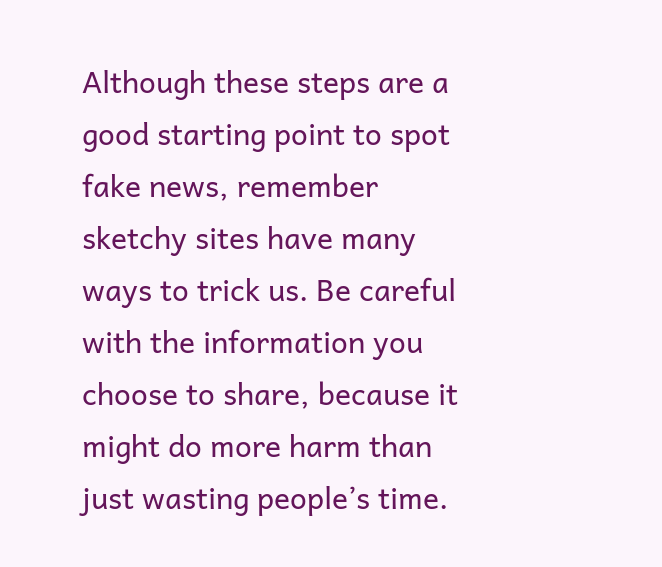Although these steps are a good starting point to spot fake news, remember sketchy sites have many ways to trick us. Be careful with the information you choose to share, because it might do more harm than just wasting people’s time.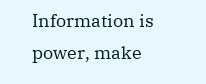Information is power, make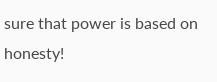sure that power is based on honesty!